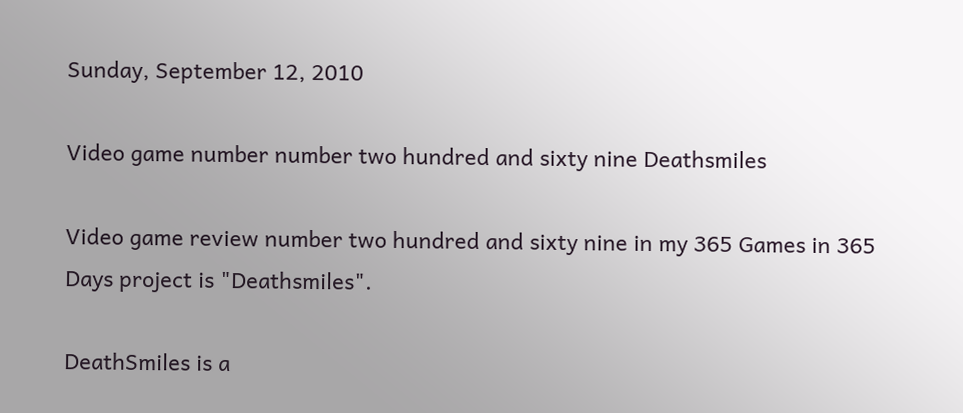Sunday, September 12, 2010

Video game number number two hundred and sixty nine Deathsmiles

Video game review number two hundred and sixty nine in my 365 Games in 365 Days project is "Deathsmiles".

DeathSmiles is a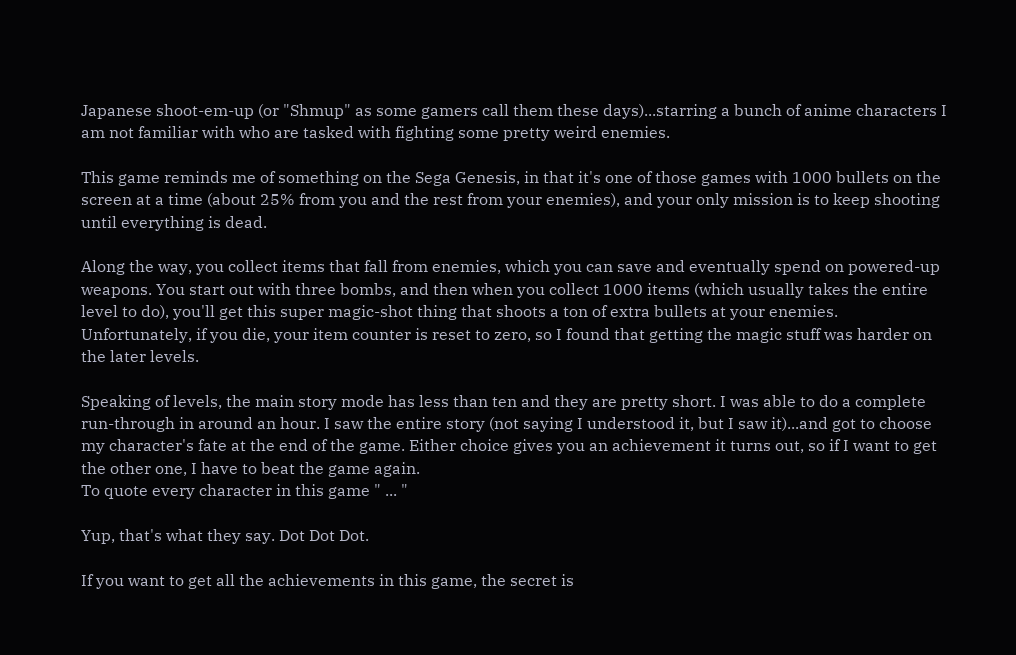Japanese shoot-em-up (or "Shmup" as some gamers call them these days)...starring a bunch of anime characters I am not familiar with who are tasked with fighting some pretty weird enemies.

This game reminds me of something on the Sega Genesis, in that it's one of those games with 1000 bullets on the screen at a time (about 25% from you and the rest from your enemies), and your only mission is to keep shooting until everything is dead.

Along the way, you collect items that fall from enemies, which you can save and eventually spend on powered-up weapons. You start out with three bombs, and then when you collect 1000 items (which usually takes the entire level to do), you'll get this super magic-shot thing that shoots a ton of extra bullets at your enemies. Unfortunately, if you die, your item counter is reset to zero, so I found that getting the magic stuff was harder on the later levels.

Speaking of levels, the main story mode has less than ten and they are pretty short. I was able to do a complete run-through in around an hour. I saw the entire story (not saying I understood it, but I saw it)...and got to choose my character's fate at the end of the game. Either choice gives you an achievement it turns out, so if I want to get the other one, I have to beat the game again.
To quote every character in this game " ... "

Yup, that's what they say. Dot Dot Dot.

If you want to get all the achievements in this game, the secret is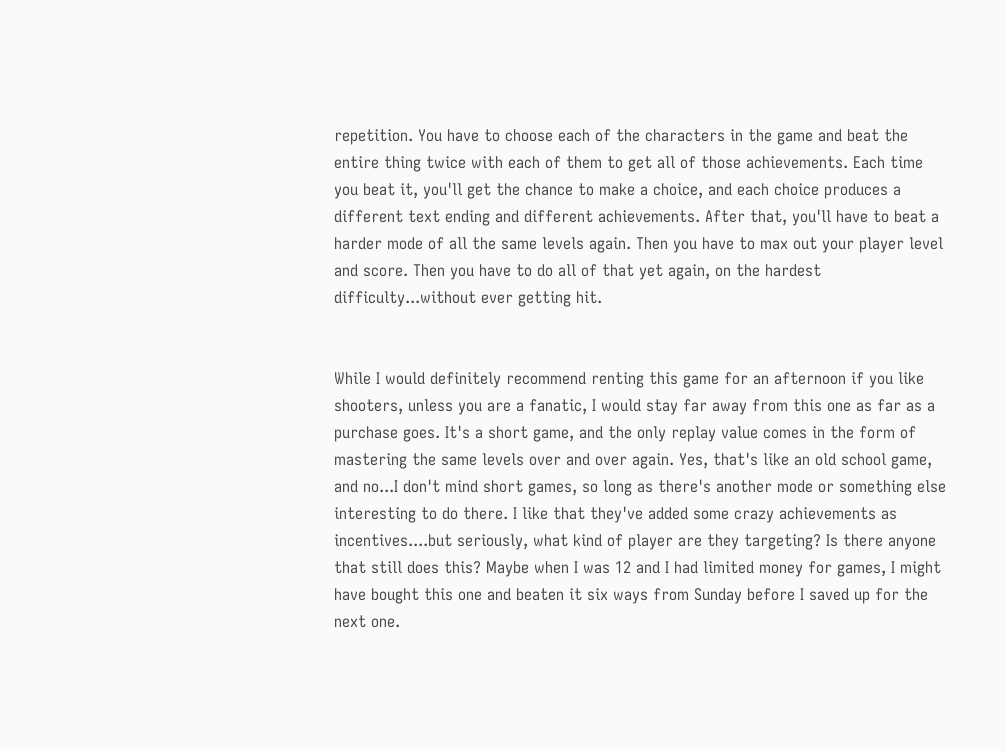repetition. You have to choose each of the characters in the game and beat the entire thing twice with each of them to get all of those achievements. Each time you beat it, you'll get the chance to make a choice, and each choice produces a different text ending and different achievements. After that, you'll have to beat a harder mode of all the same levels again. Then you have to max out your player level and score. Then you have to do all of that yet again, on the hardest difficulty...without ever getting hit.


While I would definitely recommend renting this game for an afternoon if you like shooters, unless you are a fanatic, I would stay far away from this one as far as a purchase goes. It's a short game, and the only replay value comes in the form of mastering the same levels over and over again. Yes, that's like an old school game, and no...I don't mind short games, so long as there's another mode or something else interesting to do there. I like that they've added some crazy achievements as incentives....but seriously, what kind of player are they targeting? Is there anyone that still does this? Maybe when I was 12 and I had limited money for games, I might have bought this one and beaten it six ways from Sunday before I saved up for the next one.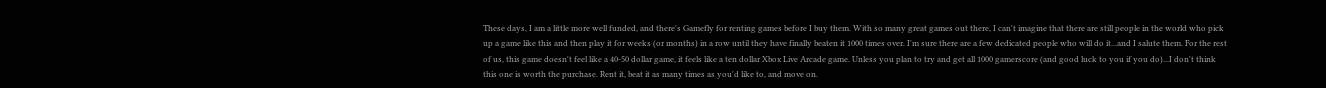These days, I am a little more well funded, and there's Gamefly for renting games before I buy them. With so many great games out there, I can't imagine that there are still people in the world who pick up a game like this and then play it for weeks (or months) in a row until they have finally beaten it 1000 times over. I'm sure there are a few dedicated people who will do it...and I salute them. For the rest of us, this game doesn't feel like a 40-50 dollar game, it feels like a ten dollar Xbox Live Arcade game. Unless you plan to try and get all 1000 gamerscore (and good luck to you if you do)...I don't think this one is worth the purchase. Rent it, beat it as many times as you'd like to, and move on.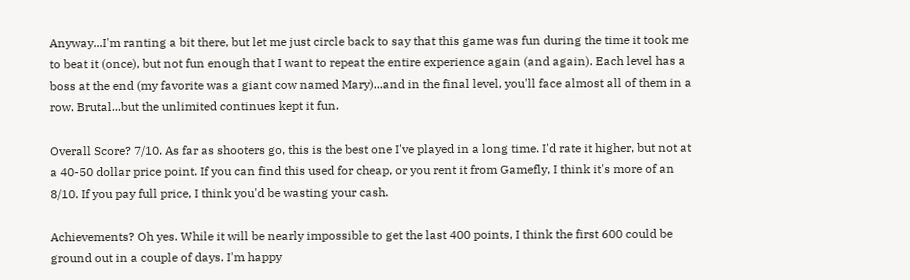Anyway...I'm ranting a bit there, but let me just circle back to say that this game was fun during the time it took me to beat it (once), but not fun enough that I want to repeat the entire experience again (and again). Each level has a boss at the end (my favorite was a giant cow named Mary)...and in the final level, you'll face almost all of them in a row. Brutal...but the unlimited continues kept it fun.

Overall Score? 7/10. As far as shooters go, this is the best one I've played in a long time. I'd rate it higher, but not at a 40-50 dollar price point. If you can find this used for cheap, or you rent it from Gamefly, I think it's more of an 8/10. If you pay full price, I think you'd be wasting your cash.

Achievements? Oh yes. While it will be nearly impossible to get the last 400 points, I think the first 600 could be ground out in a couple of days. I'm happy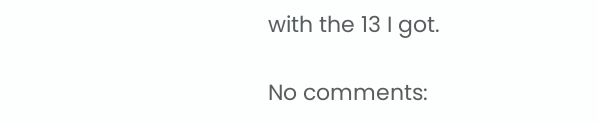with the 13 I got.

No comments: